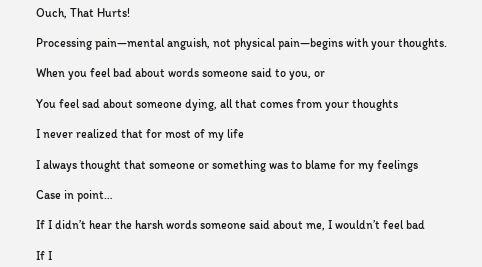Ouch, That Hurts!

Processing pain—mental anguish, not physical pain—begins with your thoughts.

When you feel bad about words someone said to you, or

You feel sad about someone dying, all that comes from your thoughts

I never realized that for most of my life

I always thought that someone or something was to blame for my feelings

Case in point…

If I didn’t hear the harsh words someone said about me, I wouldn’t feel bad

If I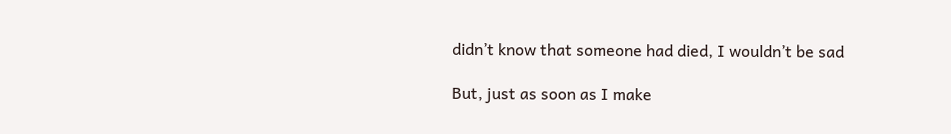didn’t know that someone had died, I wouldn’t be sad

But, just as soon as I make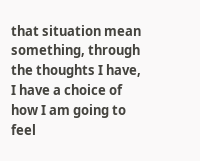that situation mean something, through the thoughts I have, I have a choice of how I am going to feel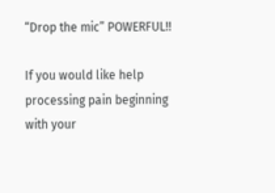“Drop the mic” POWERFUL!!

If you would like help processing pain beginning with your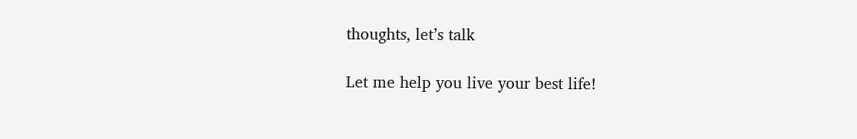thoughts, let’s talk

Let me help you live your best life!